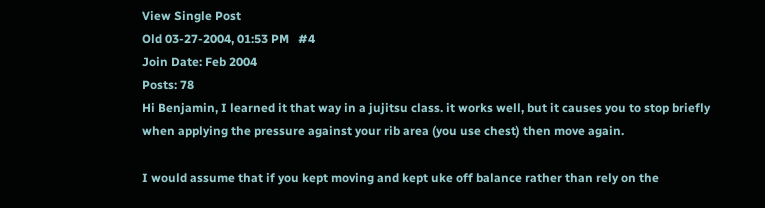View Single Post
Old 03-27-2004, 01:53 PM   #4
Join Date: Feb 2004
Posts: 78
Hi Benjamin, I learned it that way in a jujitsu class. it works well, but it causes you to stop briefly when applying the pressure against your rib area (you use chest) then move again.

I would assume that if you kept moving and kept uke off balance rather than rely on the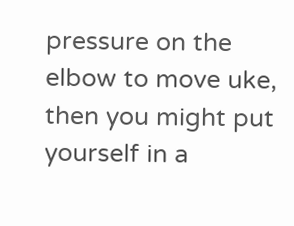pressure on the elbow to move uke, then you might put yourself in a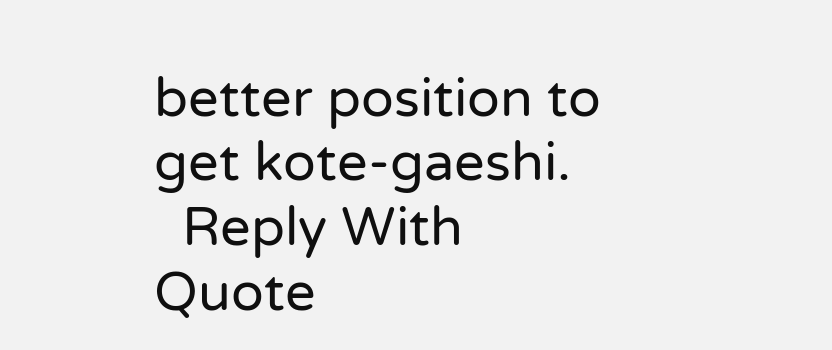better position to get kote-gaeshi.
  Reply With Quote